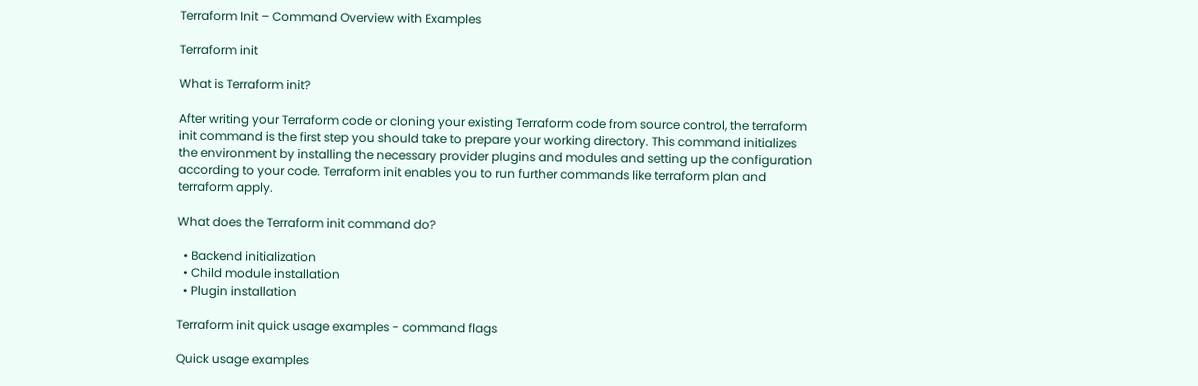Terraform Init – Command Overview with Examples

Terraform init

What is Terraform init?

After writing your Terraform code or cloning your existing Terraform code from source control, the terraform init command is the first step you should take to prepare your working directory. This command initializes the environment by installing the necessary provider plugins and modules and setting up the configuration according to your code. Terraform init enables you to run further commands like terraform plan and terraform apply.

What does the Terraform init command do?

  • Backend initialization
  • Child module installation
  • Plugin installation

Terraform init quick usage examples - command flags

Quick usage examples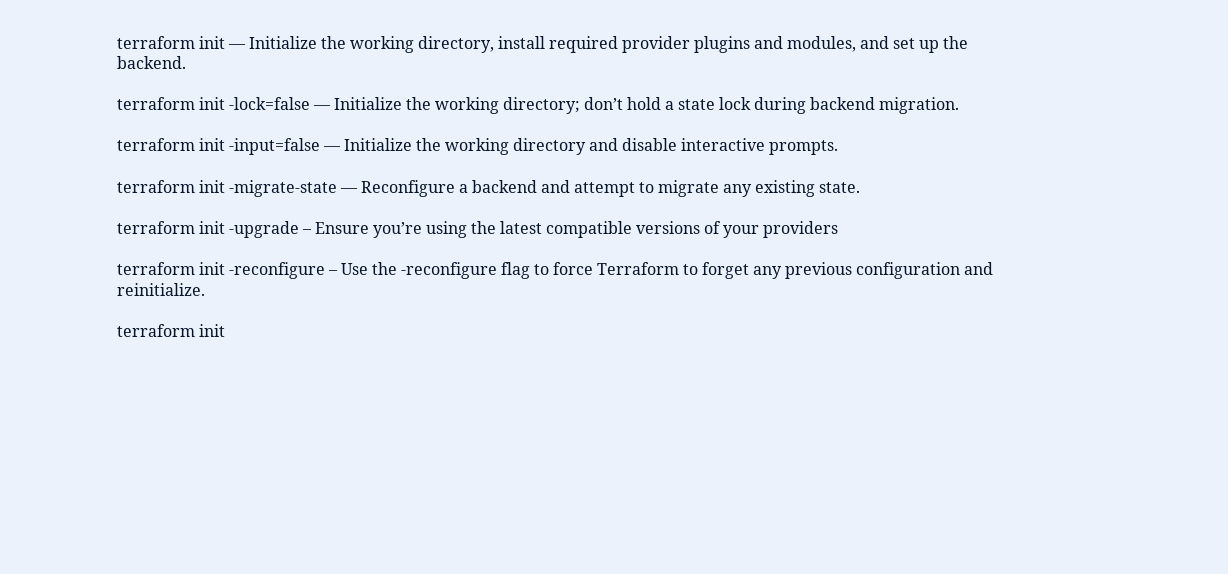terraform init — Initialize the working directory, install required provider plugins and modules, and set up the backend.

terraform init -lock=false — Initialize the working directory; don’t hold a state lock during backend migration.

terraform init -input=false — Initialize the working directory and disable interactive prompts.

terraform init -migrate-state — Reconfigure a backend and attempt to migrate any existing state.

terraform init -upgrade – Ensure you’re using the latest compatible versions of your providers

terraform init -reconfigure – Use the -reconfigure flag to force Terraform to forget any previous configuration and reinitialize.

terraform init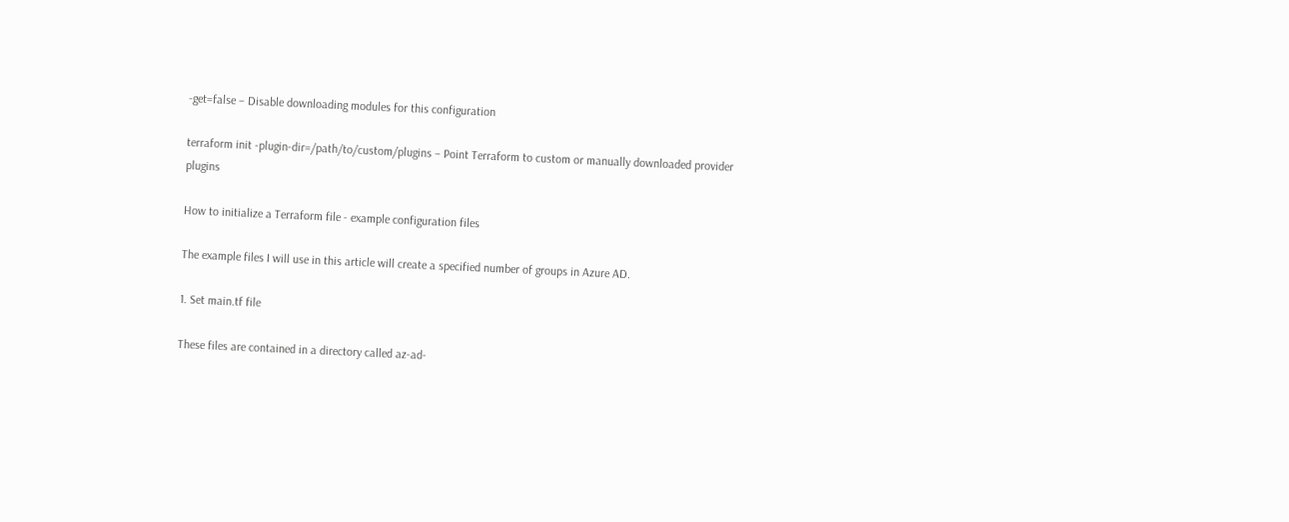-get=false – Disable downloading modules for this configuration

terraform init -plugin-dir=/path/to/custom/plugins – Point Terraform to custom or manually downloaded provider plugins

How to initialize a Terraform file - example configuration files

The example files I will use in this article will create a specified number of groups in Azure AD.

1. Set main.tf file

These files are contained in a directory called az-ad-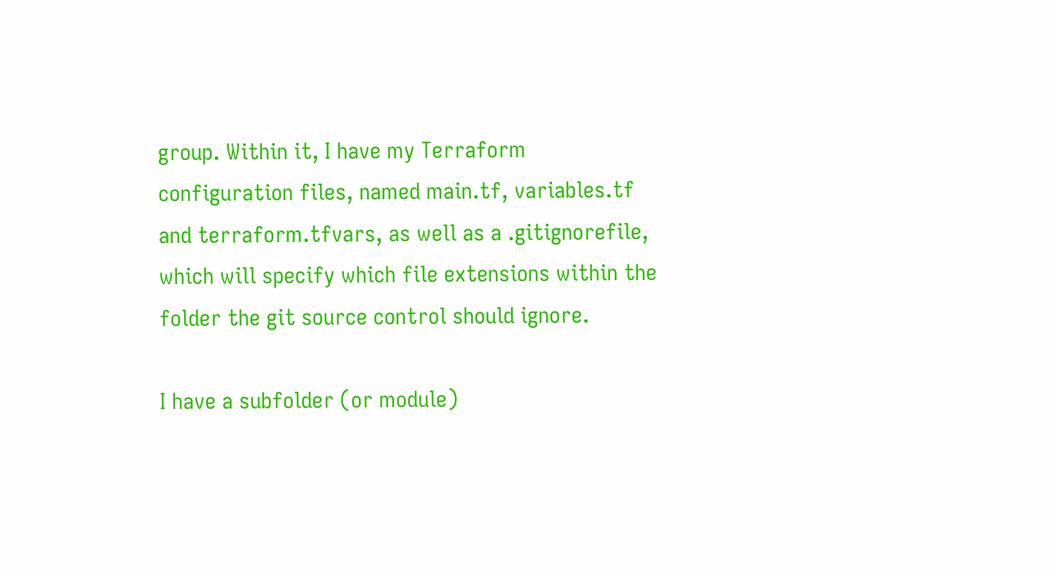group. Within it, I have my Terraform configuration files, named main.tf, variables.tf and terraform.tfvars, as well as a .gitignorefile, which will specify which file extensions within the folder the git source control should ignore.

I have a subfolder (or module)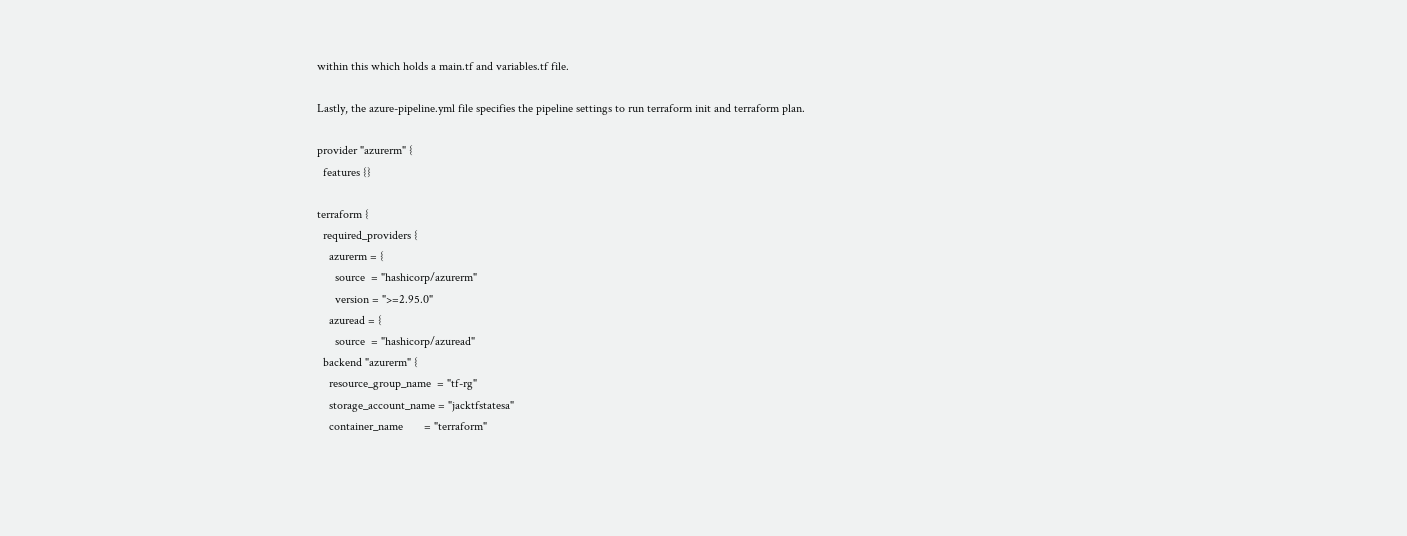within this which holds a main.tf and variables.tf file.

Lastly, the azure-pipeline.yml file specifies the pipeline settings to run terraform init and terraform plan.

provider "azurerm" {
  features {}

terraform {
  required_providers {
    azurerm = {
      source  = "hashicorp/azurerm"
      version = ">=2.95.0"
    azuread = {
      source  = "hashicorp/azuread"
  backend "azurerm" {
    resource_group_name  = "tf-rg"
    storage_account_name = "jacktfstatesa"
    container_name       = "terraform"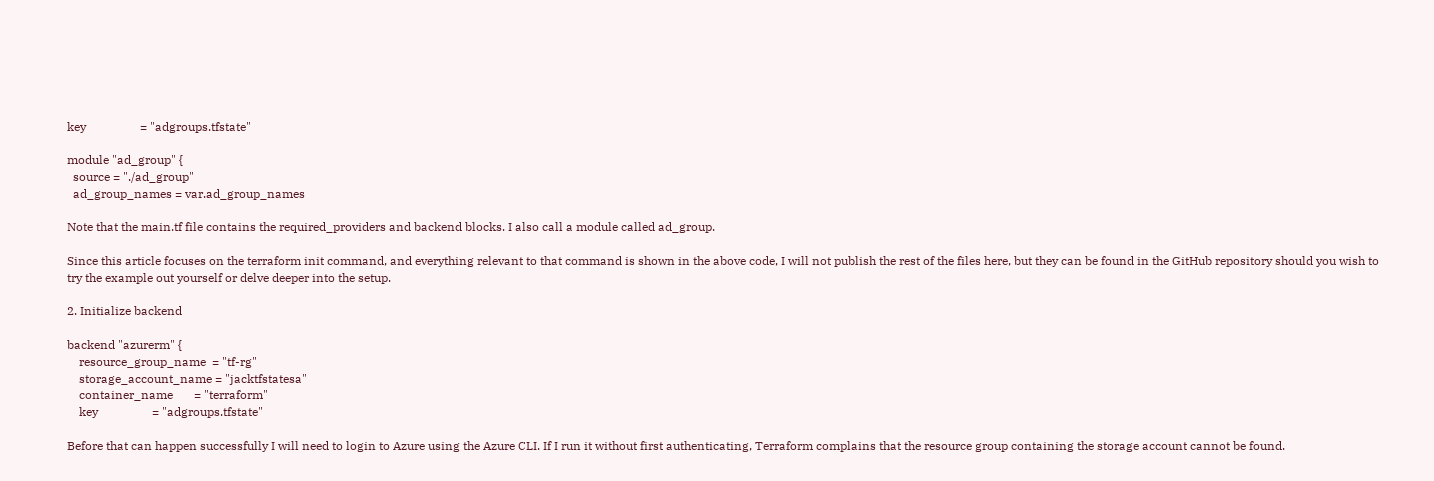key                  = "adgroups.tfstate"

module "ad_group" {
  source = "./ad_group"
  ad_group_names = var.ad_group_names

Note that the main.tf file contains the required_providers and backend blocks. I also call a module called ad_group.

Since this article focuses on the terraform init command, and everything relevant to that command is shown in the above code, I will not publish the rest of the files here, but they can be found in the GitHub repository should you wish to try the example out yourself or delve deeper into the setup.

2. Initialize backend

backend "azurerm" {
    resource_group_name  = "tf-rg"
    storage_account_name = "jacktfstatesa"
    container_name       = "terraform"
    key                  = "adgroups.tfstate"

Before that can happen successfully I will need to login to Azure using the Azure CLI. If I run it without first authenticating, Terraform complains that the resource group containing the storage account cannot be found.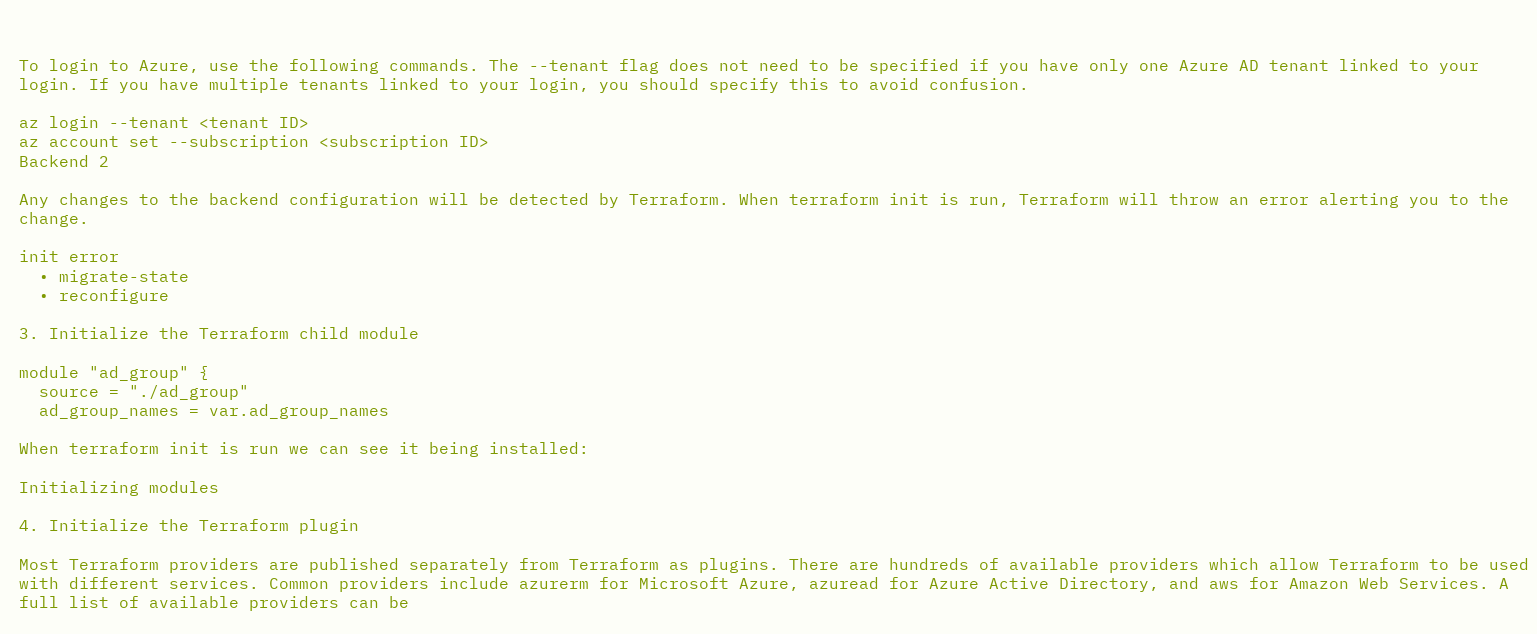To login to Azure, use the following commands. The --tenant flag does not need to be specified if you have only one Azure AD tenant linked to your login. If you have multiple tenants linked to your login, you should specify this to avoid confusion.

az login --tenant <tenant ID>
az account set --subscription <subscription ID>
Backend 2

Any changes to the backend configuration will be detected by Terraform. When terraform init is run, Terraform will throw an error alerting you to the change.

init error
  • migrate-state
  • reconfigure

3. Initialize the Terraform child module

module "ad_group" {
  source = "./ad_group"
  ad_group_names = var.ad_group_names

When terraform init is run we can see it being installed:

Initializing modules

4. Initialize the Terraform plugin

Most Terraform providers are published separately from Terraform as plugins. There are hundreds of available providers which allow Terraform to be used with different services. Common providers include azurerm for Microsoft Azure, azuread for Azure Active Directory, and aws for Amazon Web Services. A full list of available providers can be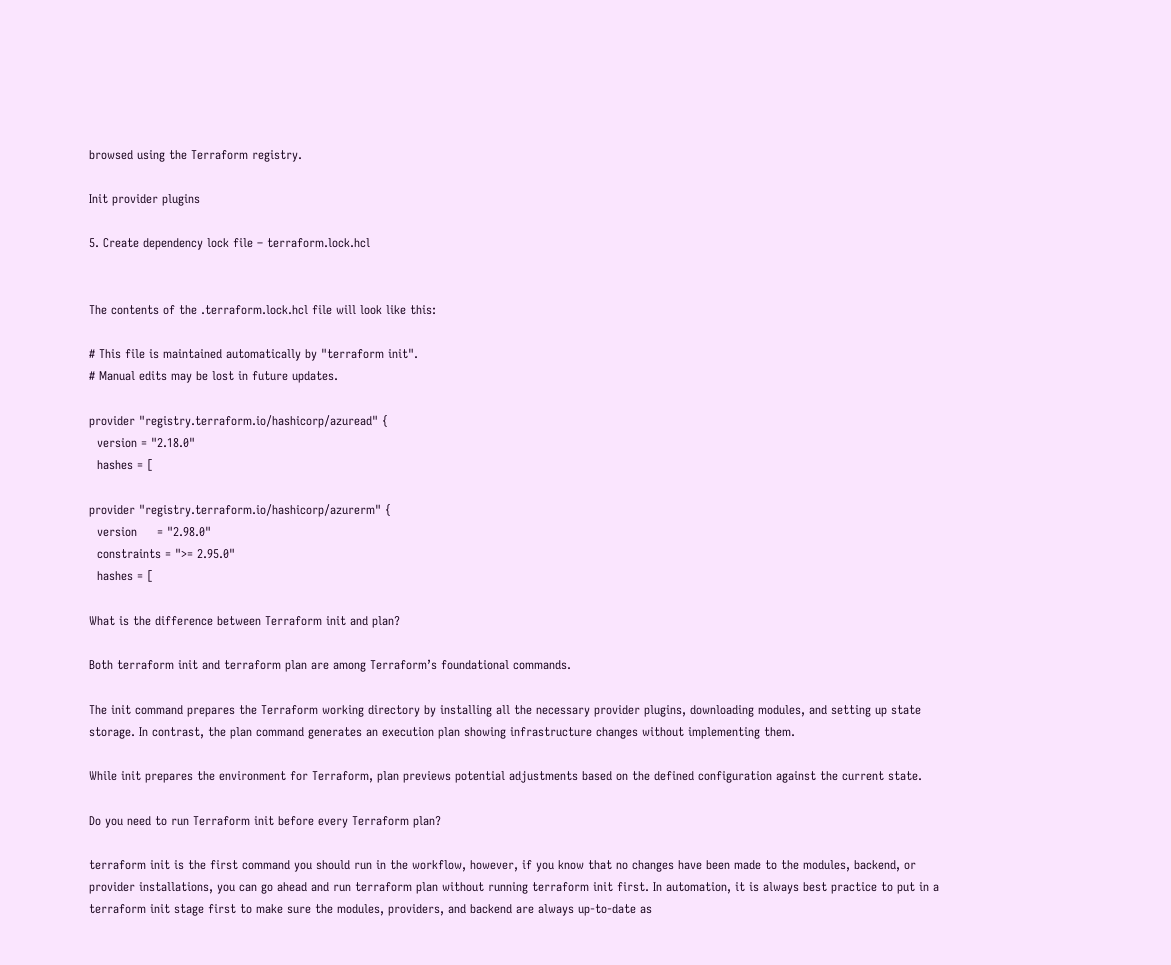browsed using the Terraform registry.

Init provider plugins

5. Create dependency lock file – terraform.lock.hcl


The contents of the .terraform.lock.hcl file will look like this:

# This file is maintained automatically by "terraform init".
# Manual edits may be lost in future updates.

provider "registry.terraform.io/hashicorp/azuread" {
  version = "2.18.0"
  hashes = [

provider "registry.terraform.io/hashicorp/azurerm" {
  version     = "2.98.0"
  constraints = ">= 2.95.0"
  hashes = [

What is the difference between Terraform init and plan?

Both terraform init and terraform plan are among Terraform’s foundational commands.

The init command prepares the Terraform working directory by installing all the necessary provider plugins, downloading modules, and setting up state storage. In contrast, the plan command generates an execution plan showing infrastructure changes without implementing them.

While init prepares the environment for Terraform, plan previews potential adjustments based on the defined configuration against the current state.

Do you need to run Terraform init before every Terraform plan?

terraform init is the first command you should run in the workflow, however, if you know that no changes have been made to the modules, backend, or provider installations, you can go ahead and run terraform plan without running terraform init first. In automation, it is always best practice to put in a terraform init stage first to make sure the modules, providers, and backend are always up-to-date as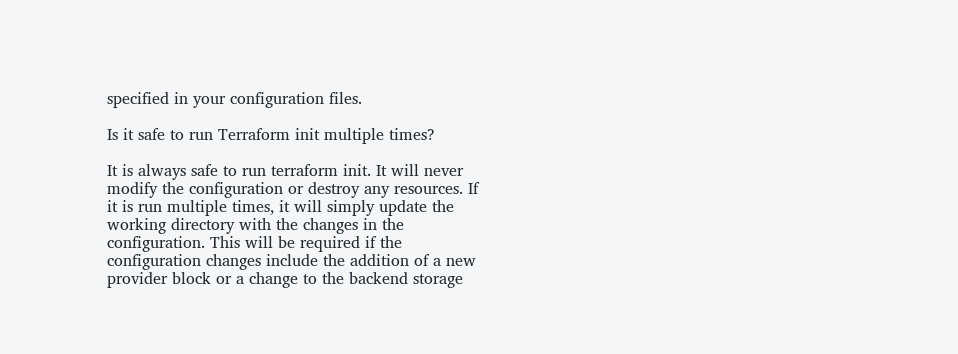specified in your configuration files.

Is it safe to run Terraform init multiple times?

It is always safe to run terraform init. It will never modify the configuration or destroy any resources. If it is run multiple times, it will simply update the working directory with the changes in the configuration. This will be required if the configuration changes include the addition of a new provider block or a change to the backend storage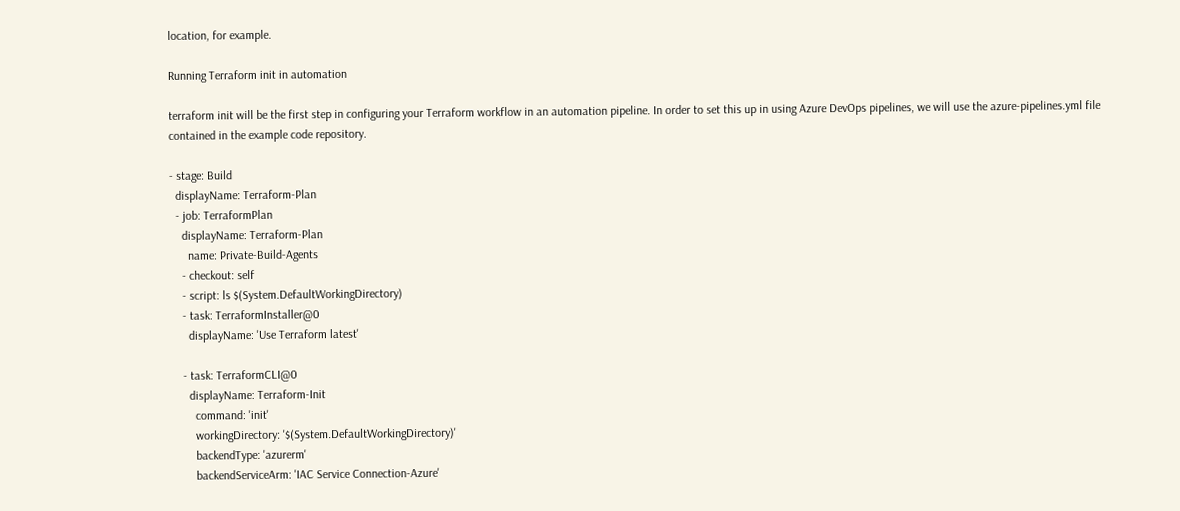location, for example.

Running Terraform init in automation

terraform init will be the first step in configuring your Terraform workflow in an automation pipeline. In order to set this up in using Azure DevOps pipelines, we will use the azure-pipelines.yml file contained in the example code repository.

- stage: Build
  displayName: Terraform-Plan
  - job: TerraformPlan
    displayName: Terraform-Plan
      name: Private-Build-Agents
    - checkout: self
    - script: ls $(System.DefaultWorkingDirectory)
    - task: TerraformInstaller@0
      displayName: 'Use Terraform latest'

    - task: TerraformCLI@0
      displayName: Terraform-Init
        command: 'init'
        workingDirectory: '$(System.DefaultWorkingDirectory)'
        backendType: 'azurerm'
        backendServiceArm: 'IAC Service Connection-Azure'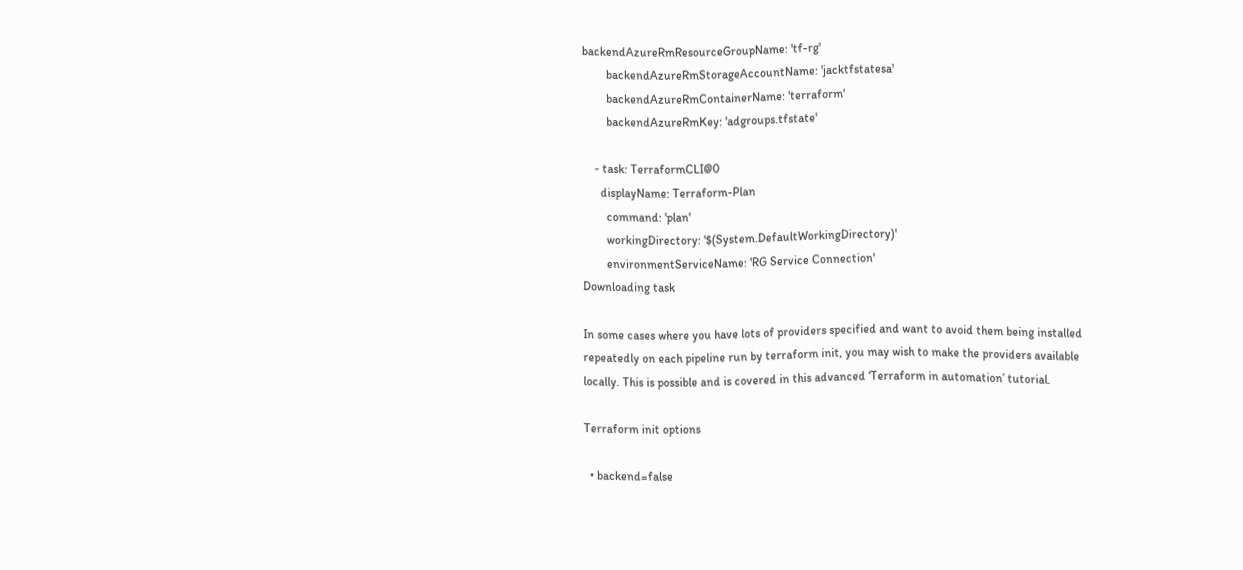backendAzureRmResourceGroupName: 'tf-rg'
        backendAzureRmStorageAccountName: 'jacktfstatesa'
        backendAzureRmContainerName: 'terraform'
        backendAzureRmKey: 'adgroups.tfstate'

    - task: TerraformCLI@0
      displayName: Terraform-Plan
        command: 'plan'
        workingDirectory: '$(System.DefaultWorkingDirectory)'
        environmentServiceName: 'RG Service Connection'
Downloading task

In some cases where you have lots of providers specified and want to avoid them being installed repeatedly on each pipeline run by terraform init, you may wish to make the providers available locally. This is possible and is covered in this advanced ‘Terraform in automation’ tutorial.

Terraform init options

  • backend=false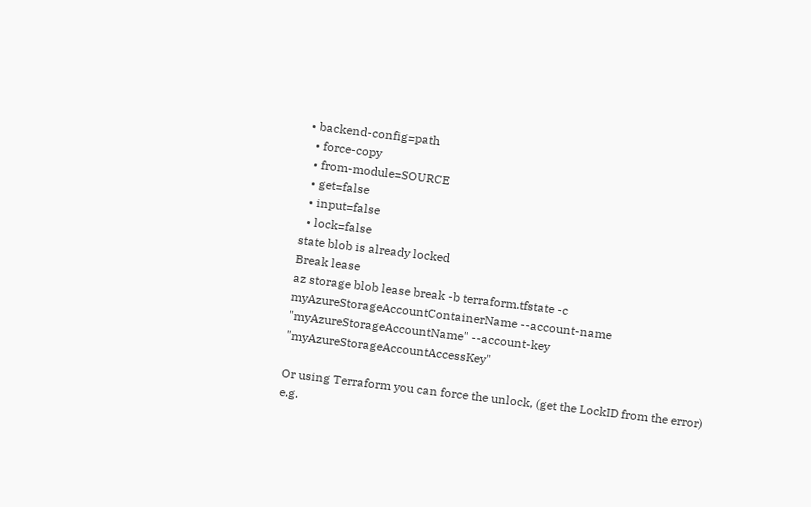• backend-config=path
  • force-copy
  • from-module=SOURCE
  • get=false
  • input=false
  • lock=false
state blob is already locked
Break lease
az storage blob lease break -b terraform.tfstate -c myAzureStorageAccountContainerName --account-name "myAzureStorageAccountName" --account-key "myAzureStorageAccountAccessKey"

Or using Terraform you can force the unlock, (get the LockID from the error) e.g.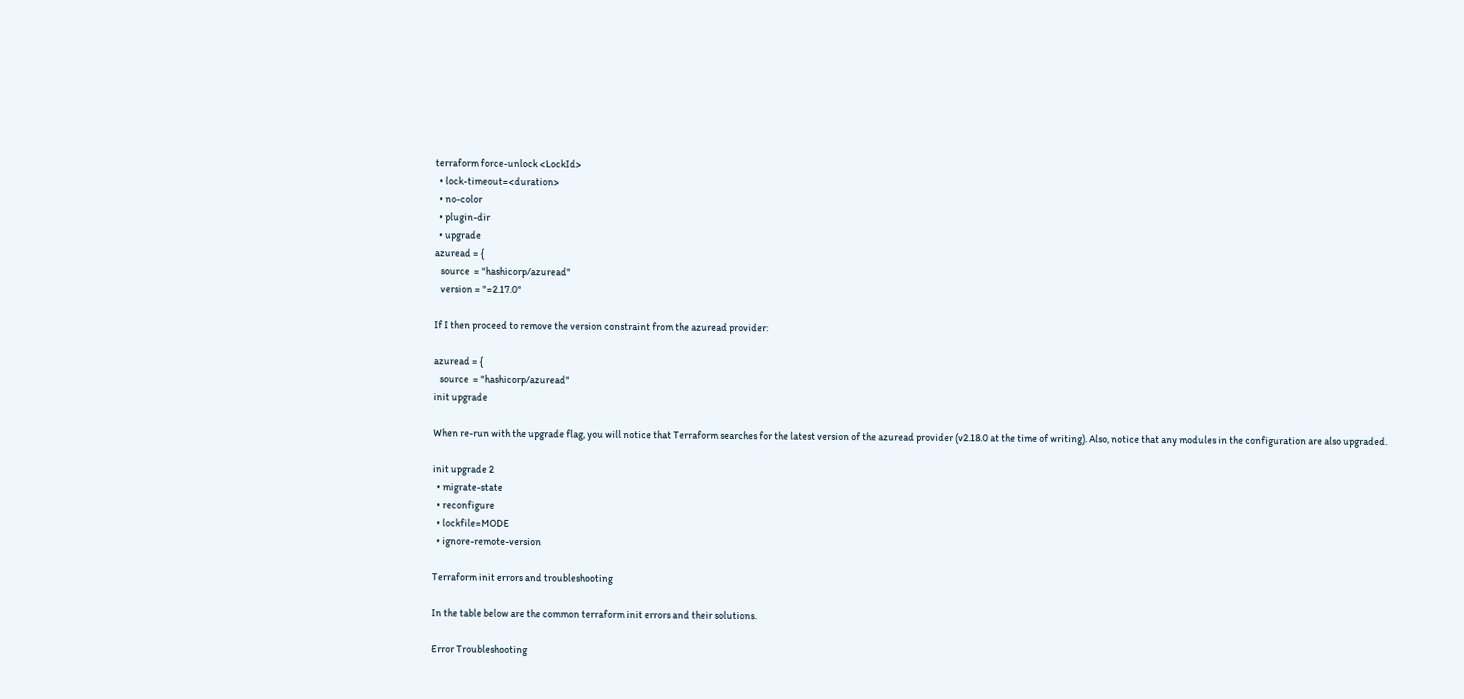terraform force-unlock <LockId>
  • lock-timeout=<duration>
  • no-color
  • plugin-dir
  • upgrade
azuread = {
   source  = "hashicorp/azuread"
   version = "=2.17.0"

If I then proceed to remove the version constraint from the azuread provider:

azuread = {
   source  = "hashicorp/azuread"
init upgrade

When re-run with the upgrade flag, you will notice that Terraform searches for the latest version of the azuread provider (v2.18.0 at the time of writing). Also, notice that any modules in the configuration are also upgraded.

init upgrade 2
  • migrate-state
  • reconfigure
  • lockfile=MODE
  • ignore-remote-version

Terraform init errors and troubleshooting

In the table below are the common terraform init errors and their solutions.

Error Troubleshooting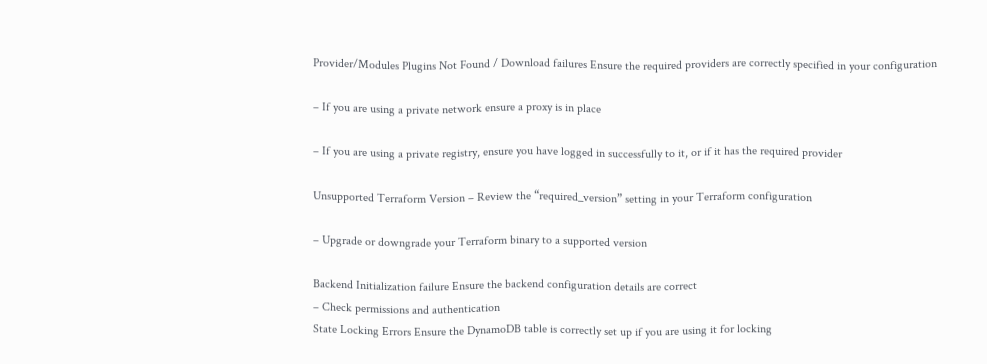Provider/Modules Plugins Not Found / Download failures Ensure the required providers are correctly specified in your configuration

– If you are using a private network ensure a proxy is in place

– If you are using a private registry, ensure you have logged in successfully to it, or if it has the required provider

Unsupported Terraform Version – Review the “required_version” setting in your Terraform configuration

– Upgrade or downgrade your Terraform binary to a supported version

Backend Initialization failure Ensure the backend configuration details are correct
– Check permissions and authentication
State Locking Errors Ensure the DynamoDB table is correctly set up if you are using it for locking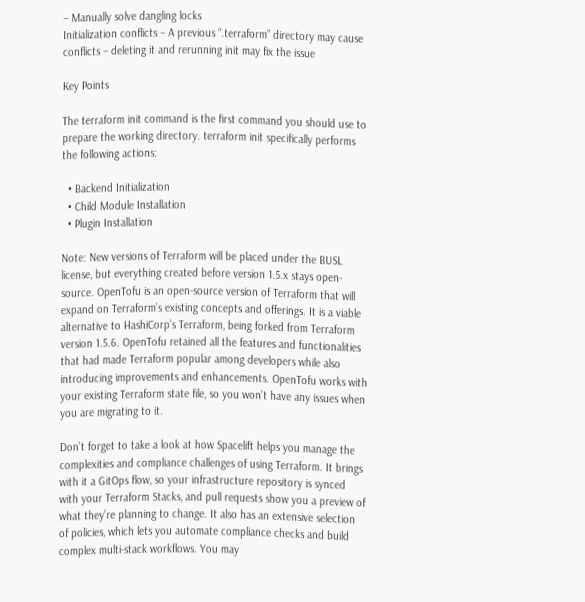– Manually solve dangling locks
Initialization conflicts – A previous “.terraform” directory may cause conflicts – deleting it and rerunning init may fix the issue

Key Points

The terraform init command is the first command you should use to prepare the working directory. terraform init specifically performs the following actions:

  • Backend Initialization
  • Child Module Installation
  • Plugin Installation

Note: New versions of Terraform will be placed under the BUSL license, but everything created before version 1.5.x stays open-source. OpenTofu is an open-source version of Terraform that will expand on Terraform’s existing concepts and offerings. It is a viable alternative to HashiCorp’s Terraform, being forked from Terraform version 1.5.6. OpenTofu retained all the features and functionalities that had made Terraform popular among developers while also introducing improvements and enhancements. OpenTofu works with your existing Terraform state file, so you won’t have any issues when you are migrating to it.

Don’t forget to take a look at how Spacelift helps you manage the complexities and compliance challenges of using Terraform. It brings with it a GitOps flow, so your infrastructure repository is synced with your Terraform Stacks, and pull requests show you a preview of what they’re planning to change. It also has an extensive selection of policies, which lets you automate compliance checks and build complex multi-stack workflows. You may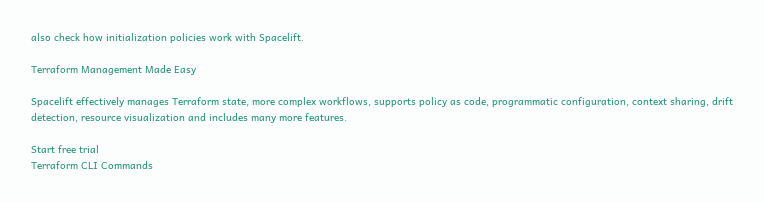also check how initialization policies work with Spacelift.

Terraform Management Made Easy

Spacelift effectively manages Terraform state, more complex workflows, supports policy as code, programmatic configuration, context sharing, drift detection, resource visualization and includes many more features.

Start free trial
Terraform CLI Commands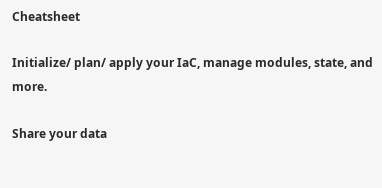Cheatsheet

Initialize/ plan/ apply your IaC, manage modules, state, and more.

Share your data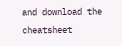and download the cheatsheet